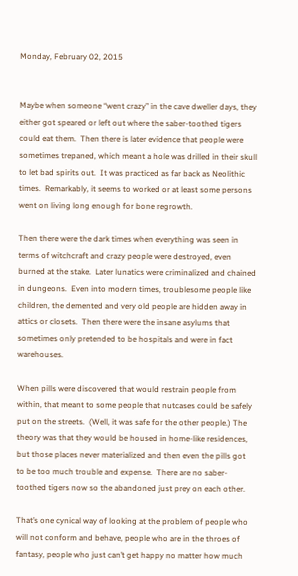Monday, February 02, 2015


Maybe when someone “went crazy” in the cave dweller days, they either got speared or left out where the saber-toothed tigers could eat them.  Then there is later evidence that people were sometimes trepaned, which meant a hole was drilled in their skull to let bad spirits out.  It was practiced as far back as Neolithic times.  Remarkably, it seems to worked or at least some persons went on living long enough for bone regrowth.

Then there were the dark times when everything was seen in terms of witchcraft and crazy people were destroyed, even burned at the stake.  Later lunatics were criminalized and chained in dungeons.  Even into modern times, troublesome people like children, the demented and very old people are hidden away in attics or closets.  Then there were the insane asylums that sometimes only pretended to be hospitals and were in fact warehouses.

When pills were discovered that would restrain people from within, that meant to some people that nutcases could be safely put on the streets.  (Well, it was safe for the other people.) The theory was that they would be housed in home-like residences, but those places never materialized and then even the pills got to be too much trouble and expense.  There are no saber-toothed tigers now so the abandoned just prey on each other.

That’s one cynical way of looking at the problem of people who will not conform and behave, people who are in the throes of fantasy, people who just can’t get happy no matter how much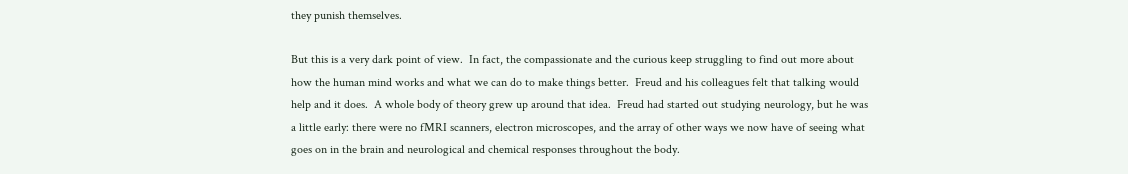they punish themselves.

But this is a very dark point of view.  In fact, the compassionate and the curious keep struggling to find out more about how the human mind works and what we can do to make things better.  Freud and his colleagues felt that talking would help and it does.  A whole body of theory grew up around that idea.  Freud had started out studying neurology, but he was a little early: there were no fMRI scanners, electron microscopes, and the array of other ways we now have of seeing what goes on in the brain and neurological and chemical responses throughout the body.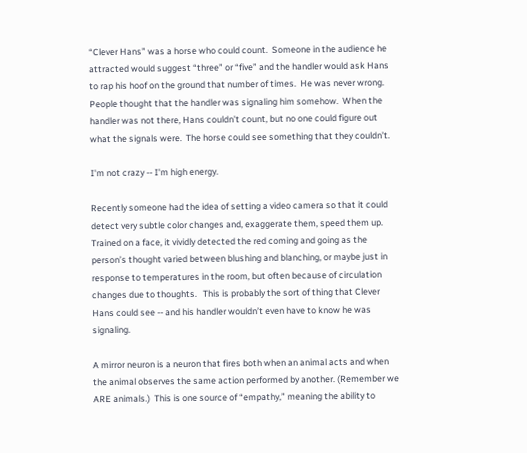“Clever Hans” was a horse who could count.  Someone in the audience he attracted would suggest “three” or “five” and the handler would ask Hans to rap his hoof on the ground that number of times.  He was never wrong.  People thought that the handler was signaling him somehow.  When the handler was not there, Hans couldn’t count, but no one could figure out what the signals were.  The horse could see something that they couldn’t.

I'm not crazy -- I'm high energy.

Recently someone had the idea of setting a video camera so that it could detect very subtle color changes and, exaggerate them, speed them up.  Trained on a face, it vividly detected the red coming and going as the person’s thought varied between blushing and blanching, or maybe just in response to temperatures in the room, but often because of circulation changes due to thoughts.   This is probably the sort of thing that Clever Hans could see -- and his handler wouldn’t even have to know he was signaling.

A mirror neuron is a neuron that fires both when an animal acts and when the animal observes the same action performed by another. (Remember we ARE animals.)  This is one source of “empathy,” meaning the ability to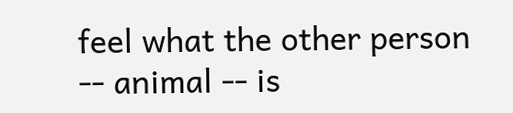feel what the other person -- animal -- is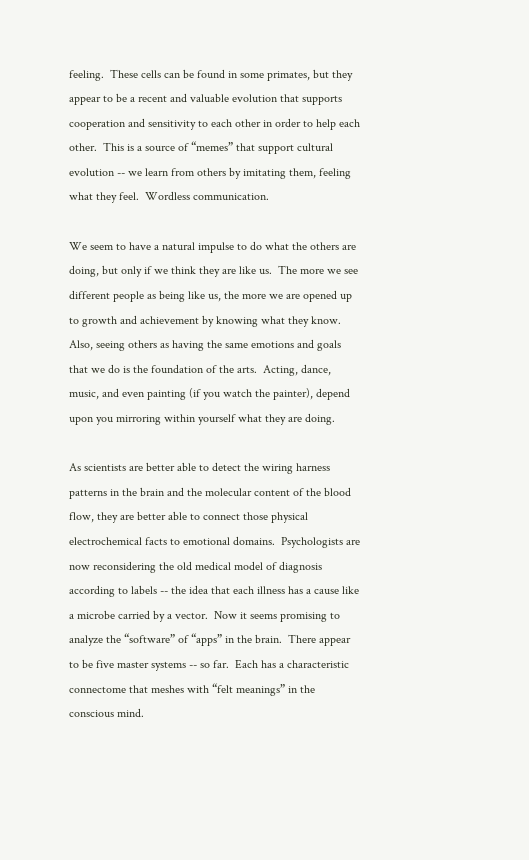feeling.  These cells can be found in some primates, but they appear to be a recent and valuable evolution that supports cooperation and sensitivity to each other in order to help each other.  This is a source of “memes” that support cultural evolution -- we learn from others by imitating them, feeling what they feel.  Wordless communication.

We seem to have a natural impulse to do what the others are doing, but only if we think they are like us.  The more we see different people as being like us, the more we are opened up to growth and achievement by knowing what they know.  Also, seeing others as having the same emotions and goals that we do is the foundation of the arts.  Acting, dance, music, and even painting (if you watch the painter), depend upon you mirroring within yourself what they are doing.

As scientists are better able to detect the wiring harness patterns in the brain and the molecular content of the blood flow, they are better able to connect those physical electrochemical facts to emotional domains.  Psychologists are now reconsidering the old medical model of diagnosis according to labels -- the idea that each illness has a cause like a microbe carried by a vector.  Now it seems promising to analyze the “software” of “apps” in the brain.  There appear to be five master systems -- so far.  Each has a characteristic connectome that meshes with “felt meanings” in the conscious mind.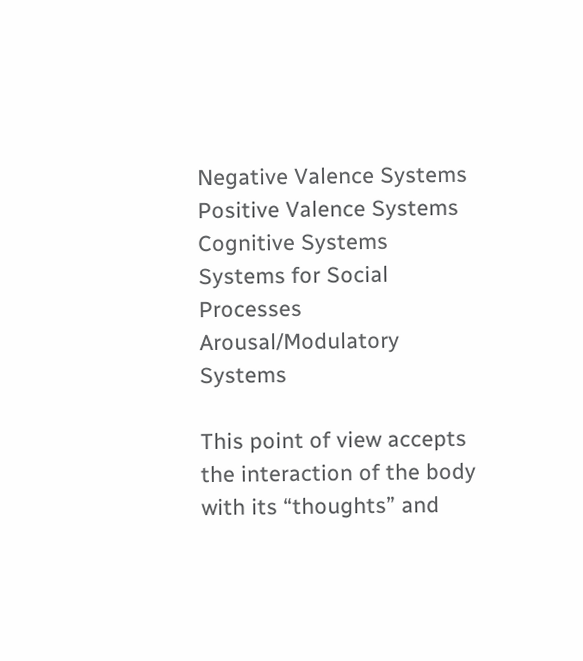Negative Valence Systems
Positive Valence Systems
Cognitive Systems
Systems for Social Processes
Arousal/Modulatory Systems

This point of view accepts the interaction of the body with its “thoughts” and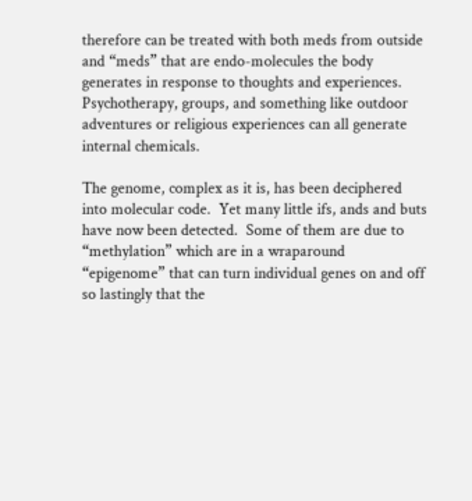therefore can be treated with both meds from outside and “meds” that are endo-molecules the body generates in response to thoughts and experiences.  Psychotherapy, groups, and something like outdoor adventures or religious experiences can all generate internal chemicals.

The genome, complex as it is, has been deciphered into molecular code.  Yet many little ifs, ands and buts have now been detected.  Some of them are due to “methylation” which are in a wraparound “epigenome” that can turn individual genes on and off so lastingly that the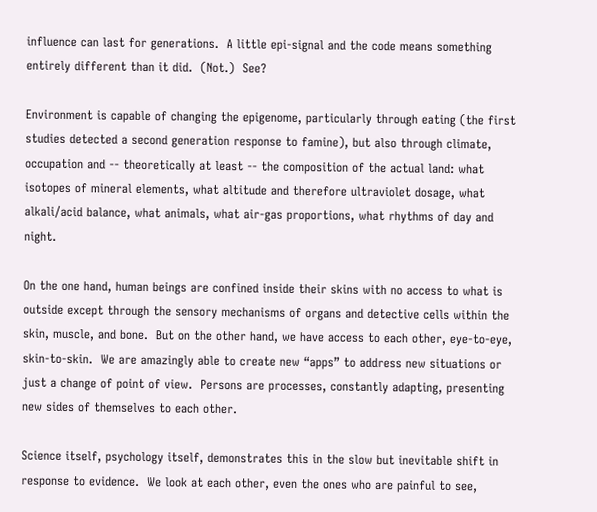influence can last for generations.  A little epi-signal and the code means something entirely different than it did.  (Not.)  See?

Environment is capable of changing the epigenome, particularly through eating (the first studies detected a second generation response to famine), but also through climate, occupation and -- theoretically at least -- the composition of the actual land: what isotopes of mineral elements, what altitude and therefore ultraviolet dosage, what alkali/acid balance, what animals, what air-gas proportions, what rhythms of day and night.

On the one hand, human beings are confined inside their skins with no access to what is outside except through the sensory mechanisms of organs and detective cells within the skin, muscle, and bone.  But on the other hand, we have access to each other, eye-to-eye, skin-to-skin.  We are amazingly able to create new “apps” to address new situations or just a change of point of view.  Persons are processes, constantly adapting, presenting new sides of themselves to each other.

Science itself, psychology itself, demonstrates this in the slow but inevitable shift in response to evidence.  We look at each other, even the ones who are painful to see,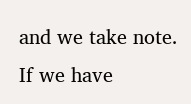and we take note.  If we have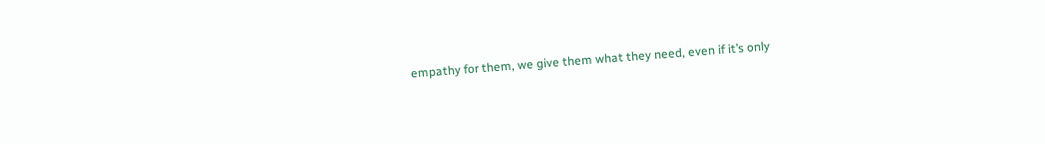empathy for them, we give them what they need, even if it’s only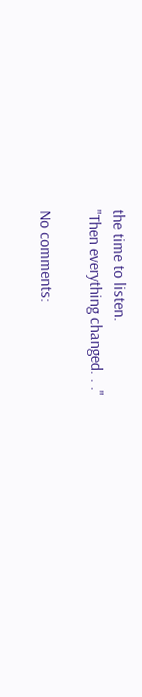the time to listen.
"Then everything changed. . ."

No comments: